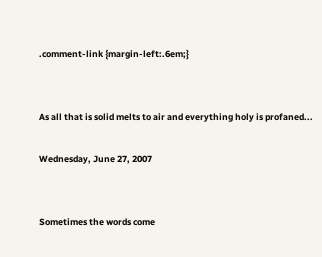.comment-link {margin-left:.6em;}


As all that is solid melts to air and everything holy is profaned...

Wednesday, June 27, 2007


Sometimes the words come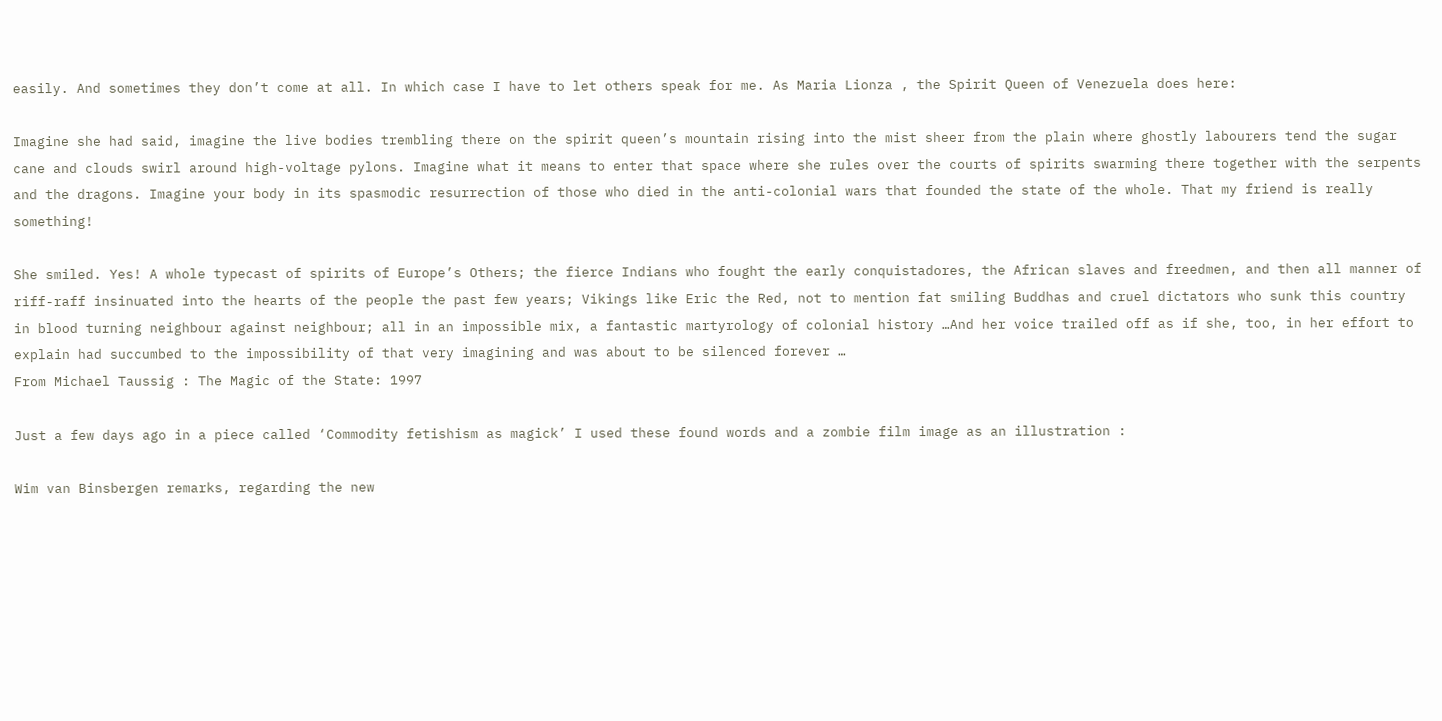easily. And sometimes they don’t come at all. In which case I have to let others speak for me. As Maria Lionza , the Spirit Queen of Venezuela does here:

Imagine she had said, imagine the live bodies trembling there on the spirit queen’s mountain rising into the mist sheer from the plain where ghostly labourers tend the sugar cane and clouds swirl around high-voltage pylons. Imagine what it means to enter that space where she rules over the courts of spirits swarming there together with the serpents and the dragons. Imagine your body in its spasmodic resurrection of those who died in the anti-colonial wars that founded the state of the whole. That my friend is really something!

She smiled. Yes! A whole typecast of spirits of Europe’s Others; the fierce Indians who fought the early conquistadores, the African slaves and freedmen, and then all manner of riff-raff insinuated into the hearts of the people the past few years; Vikings like Eric the Red, not to mention fat smiling Buddhas and cruel dictators who sunk this country in blood turning neighbour against neighbour; all in an impossible mix, a fantastic martyrology of colonial history …And her voice trailed off as if she, too, in her effort to explain had succumbed to the impossibility of that very imagining and was about to be silenced forever …
From Michael Taussig : The Magic of the State: 1997

Just a few days ago in a piece called ‘Commodity fetishism as magick’ I used these found words and a zombie film image as an illustration :

Wim van Binsbergen remarks, regarding the new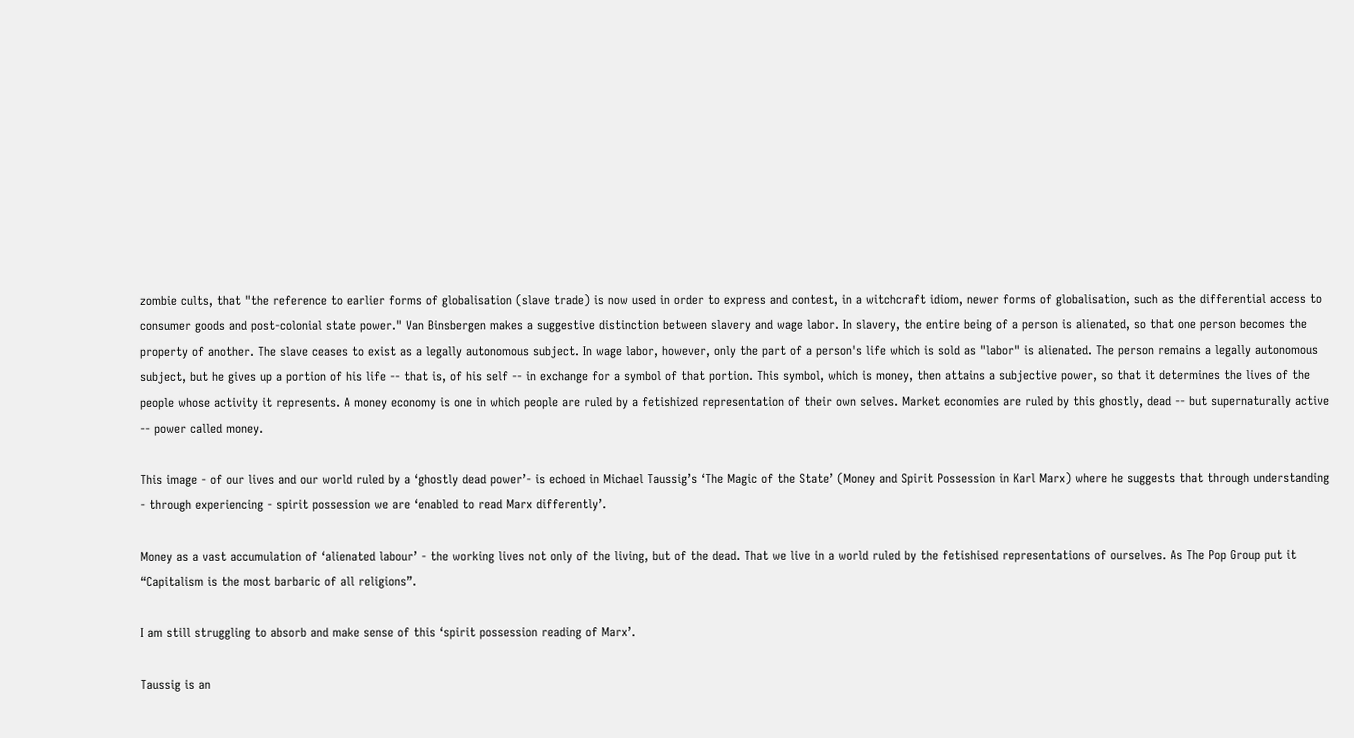zombie cults, that "the reference to earlier forms of globalisation (slave trade) is now used in order to express and contest, in a witchcraft idiom, newer forms of globalisation, such as the differential access to consumer goods and post-colonial state power." Van Binsbergen makes a suggestive distinction between slavery and wage labor. In slavery, the entire being of a person is alienated, so that one person becomes the property of another. The slave ceases to exist as a legally autonomous subject. In wage labor, however, only the part of a person's life which is sold as "labor" is alienated. The person remains a legally autonomous subject, but he gives up a portion of his life -- that is, of his self -- in exchange for a symbol of that portion. This symbol, which is money, then attains a subjective power, so that it determines the lives of the people whose activity it represents. A money economy is one in which people are ruled by a fetishized representation of their own selves. Market economies are ruled by this ghostly, dead -- but supernaturally active -- power called money.

This image - of our lives and our world ruled by a ‘ghostly dead power’- is echoed in Michael Taussig’s ‘The Magic of the State’ (Money and Spirit Possession in Karl Marx) where he suggests that through understanding - through experiencing - spirit possession we are ‘enabled to read Marx differently’.

Money as a vast accumulation of ‘alienated labour’ - the working lives not only of the living, but of the dead. That we live in a world ruled by the fetishised representations of ourselves. As The Pop Group put it “Capitalism is the most barbaric of all religions”.

I am still struggling to absorb and make sense of this ‘spirit possession reading of Marx’.

Taussig is an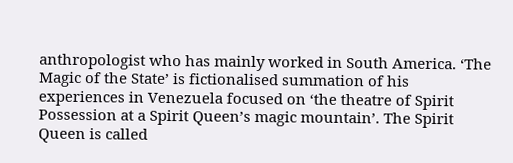anthropologist who has mainly worked in South America. ‘The Magic of the State’ is fictionalised summation of his experiences in Venezuela focused on ‘the theatre of Spirit Possession at a Spirit Queen’s magic mountain’. The Spirit Queen is called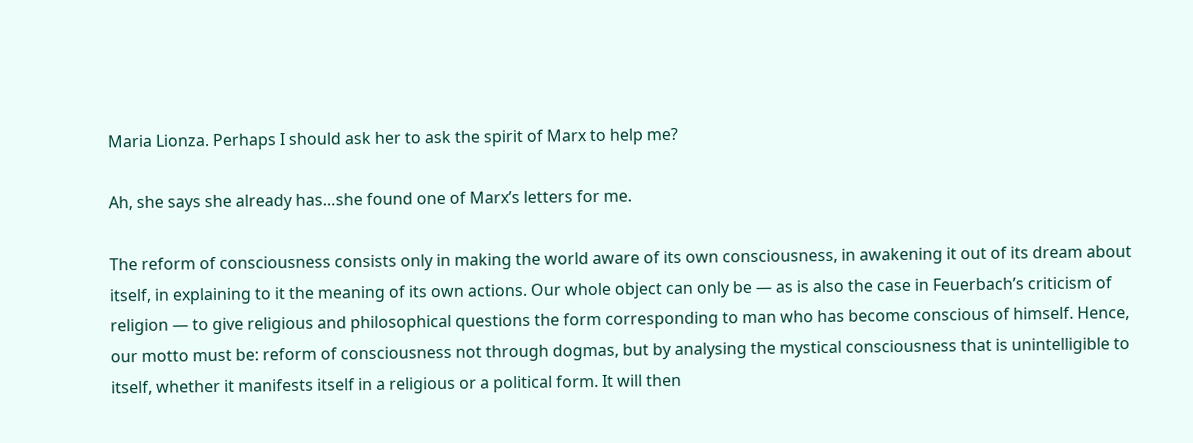Maria Lionza. Perhaps I should ask her to ask the spirit of Marx to help me?

Ah, she says she already has…she found one of Marx’s letters for me.

The reform of consciousness consists only in making the world aware of its own consciousness, in awakening it out of its dream about itself, in explaining to it the meaning of its own actions. Our whole object can only be — as is also the case in Feuerbach’s criticism of religion — to give religious and philosophical questions the form corresponding to man who has become conscious of himself. Hence, our motto must be: reform of consciousness not through dogmas, but by analysing the mystical consciousness that is unintelligible to itself, whether it manifests itself in a religious or a political form. It will then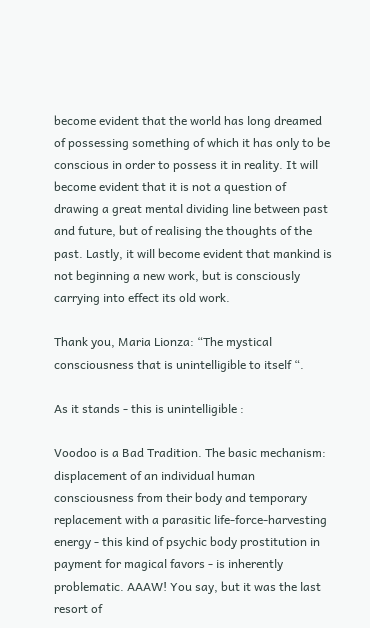become evident that the world has long dreamed of possessing something of which it has only to be conscious in order to possess it in reality. It will become evident that it is not a question of drawing a great mental dividing line between past and future, but of realising the thoughts of the past. Lastly, it will become evident that mankind is not beginning a new work, but is consciously carrying into effect its old work.

Thank you, Maria Lionza: “The mystical consciousness that is unintelligible to itself “.

As it stands - this is unintelligible :

Voodoo is a Bad Tradition. The basic mechanism: displacement of an individual human consciousness from their body and temporary replacement with a parasitic life-force-harvesting energy - this kind of psychic body prostitution in payment for magical favors - is inherently problematic. AAAW! You say, but it was the last resort of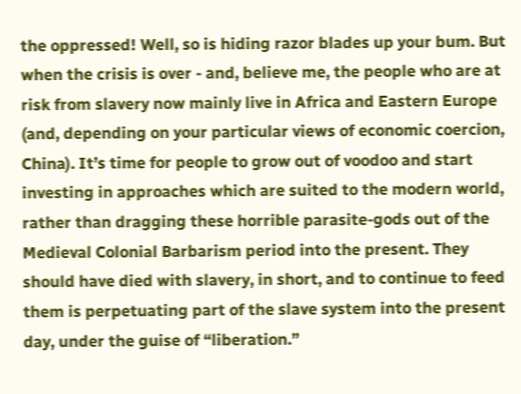the oppressed! Well, so is hiding razor blades up your bum. But when the crisis is over - and, believe me, the people who are at risk from slavery now mainly live in Africa and Eastern Europe (and, depending on your particular views of economic coercion, China). It’s time for people to grow out of voodoo and start investing in approaches which are suited to the modern world, rather than dragging these horrible parasite-gods out of the Medieval Colonial Barbarism period into the present. They should have died with slavery, in short, and to continue to feed them is perpetuating part of the slave system into the present day, under the guise of “liberation.”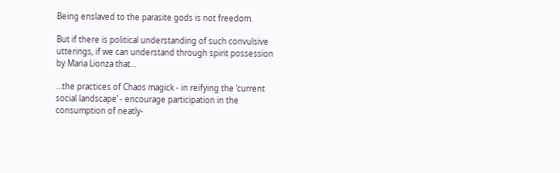Being enslaved to the parasite gods is not freedom.

But if there is political understanding of such convulsive utterings, if we can understand through spirit possession by Maria Lionza that…

…the practices of Chaos magick - in reifying the ‘current social landscape’ - encourage participation in the consumption of neatly-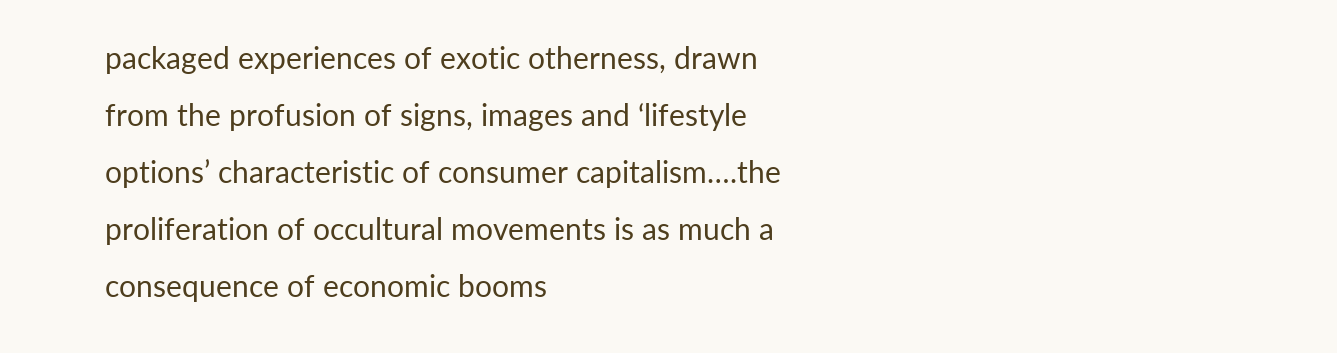packaged experiences of exotic otherness, drawn from the profusion of signs, images and ‘lifestyle options’ characteristic of consumer capitalism….the proliferation of occultural movements is as much a consequence of economic booms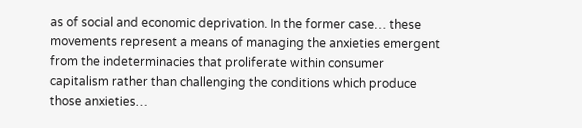as of social and economic deprivation. In the former case… these movements represent a means of managing the anxieties emergent from the indeterminacies that proliferate within consumer capitalism rather than challenging the conditions which produce those anxieties…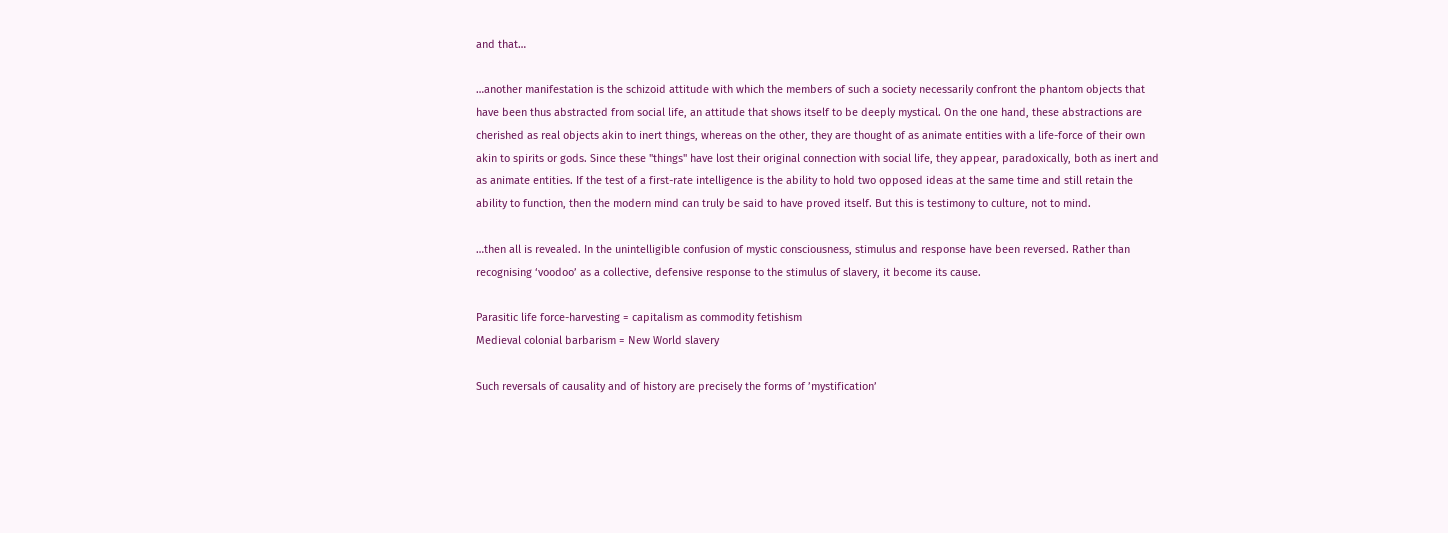and that…

…another manifestation is the schizoid attitude with which the members of such a society necessarily confront the phantom objects that have been thus abstracted from social life, an attitude that shows itself to be deeply mystical. On the one hand, these abstractions are cherished as real objects akin to inert things, whereas on the other, they are thought of as animate entities with a life-force of their own akin to spirits or gods. Since these "things" have lost their original connection with social life, they appear, paradoxically, both as inert and as animate entities. If the test of a first-rate intelligence is the ability to hold two opposed ideas at the same time and still retain the ability to function, then the modern mind can truly be said to have proved itself. But this is testimony to culture, not to mind.

…then all is revealed. In the unintelligible confusion of mystic consciousness, stimulus and response have been reversed. Rather than recognising ‘voodoo’ as a collective, defensive response to the stimulus of slavery, it become its cause.

Parasitic life force-harvesting = capitalism as commodity fetishism
Medieval colonial barbarism = New World slavery

Such reversals of causality and of history are precisely the forms of ’mystification’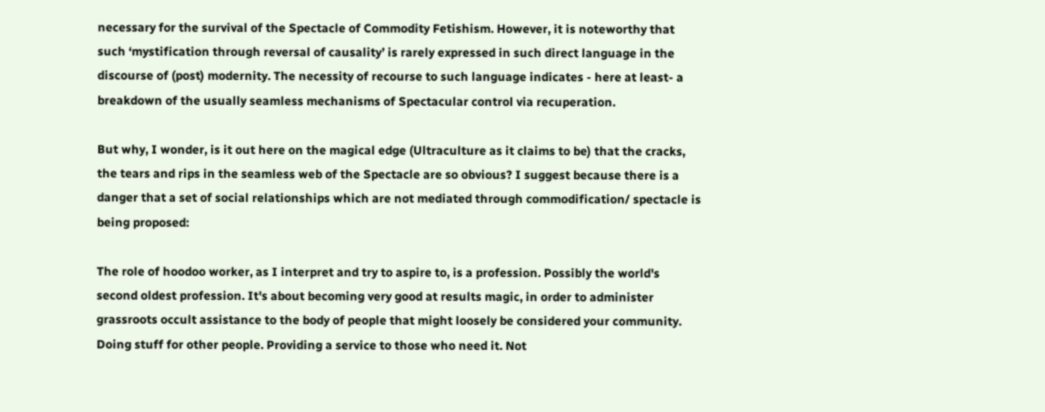necessary for the survival of the Spectacle of Commodity Fetishism. However, it is noteworthy that such ‘mystification through reversal of causality’ is rarely expressed in such direct language in the discourse of (post) modernity. The necessity of recourse to such language indicates - here at least- a breakdown of the usually seamless mechanisms of Spectacular control via recuperation.

But why, I wonder, is it out here on the magical edge (Ultraculture as it claims to be) that the cracks, the tears and rips in the seamless web of the Spectacle are so obvious? I suggest because there is a danger that a set of social relationships which are not mediated through commodification/ spectacle is being proposed:

The role of hoodoo worker, as I interpret and try to aspire to, is a profession. Possibly the world's second oldest profession. It's about becoming very good at results magic, in order to administer grassroots occult assistance to the body of people that might loosely be considered your community. Doing stuff for other people. Providing a service to those who need it. Not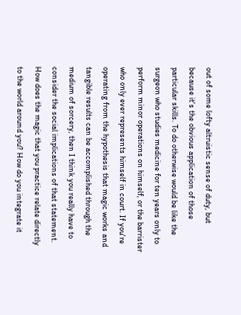out of some lofty altruistic sense of duty, but because it's the obvious application of those particular skills. To do otherwise would be like the surgeon who studies medicine for ten years only to perform minor operations on himself, or the barrister who only ever represents himself in court. If you're operating from the hypothesis that magic works and tangible results can be accomplished through the medium of sorcery, then I think you really have to consider the social implications of that statement. How does the magic that you practice relate directly to the world around you? How do you integrate it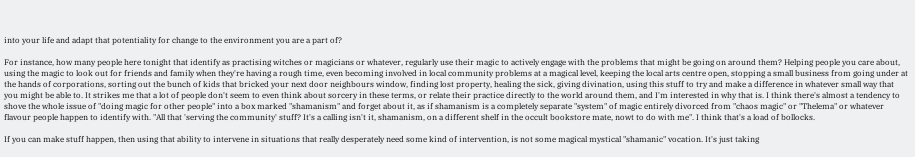into your life and adapt that potentiality for change to the environment you are a part of?

For instance, how many people here tonight that identify as practising witches or magicians or whatever, regularly use their magic to actively engage with the problems that might be going on around them? Helping people you care about, using the magic to look out for friends and family when they're having a rough time, even becoming involved in local community problems at a magical level, keeping the local arts centre open, stopping a small business from going under at the hands of corporations, sorting out the bunch of kids that bricked your next door neighbours window, finding lost property, healing the sick, giving divination, using this stuff to try and make a difference in whatever small way that you might be able to. It strikes me that a lot of people don't seem to even think about sorcery in these terms, or relate their practice directly to the world around them, and I'm interested in why that is. I think there's almost a tendency to shove the whole issue of "doing magic for other people" into a box marked "shamanism" and forget about it, as if shamanism is a completely separate "system" of magic entirely divorced from "chaos magic" or "Thelema" or whatever flavour people happen to identify with. "All that 'serving the community' stuff? It's a calling isn't it, shamanism, on a different shelf in the occult bookstore mate, nowt to do with me". I think that's a load of bollocks.

If you can make stuff happen, then using that ability to intervene in situations that really desperately need some kind of intervention, is not some magical mystical "shamanic" vocation. It's just taking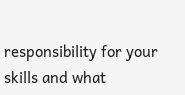responsibility for your skills and what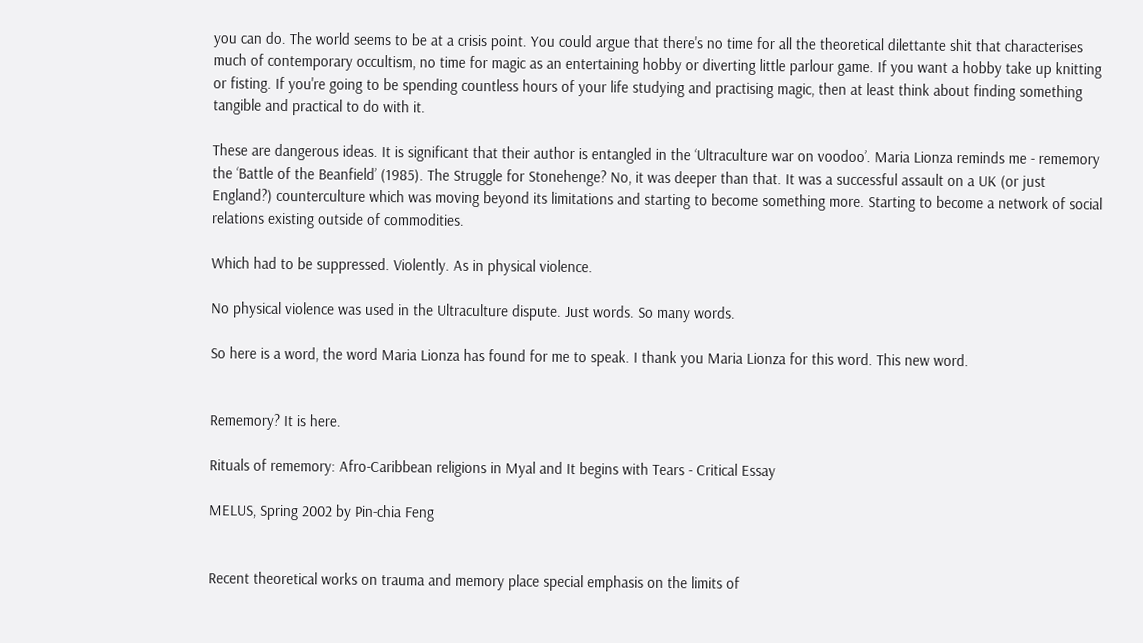you can do. The world seems to be at a crisis point. You could argue that there's no time for all the theoretical dilettante shit that characterises much of contemporary occultism, no time for magic as an entertaining hobby or diverting little parlour game. If you want a hobby take up knitting or fisting. If you're going to be spending countless hours of your life studying and practising magic, then at least think about finding something tangible and practical to do with it.

These are dangerous ideas. It is significant that their author is entangled in the ‘Ultraculture war on voodoo’. Maria Lionza reminds me - rememory the ‘Battle of the Beanfield’ (1985). The Struggle for Stonehenge? No, it was deeper than that. It was a successful assault on a UK (or just England?) counterculture which was moving beyond its limitations and starting to become something more. Starting to become a network of social relations existing outside of commodities.

Which had to be suppressed. Violently. As in physical violence.

No physical violence was used in the Ultraculture dispute. Just words. So many words.

So here is a word, the word Maria Lionza has found for me to speak. I thank you Maria Lionza for this word. This new word.


Rememory? It is here.

Rituals of rememory: Afro-Caribbean religions in Myal and It begins with Tears - Critical Essay

MELUS, Spring 2002 by Pin-chia Feng


Recent theoretical works on trauma and memory place special emphasis on the limits of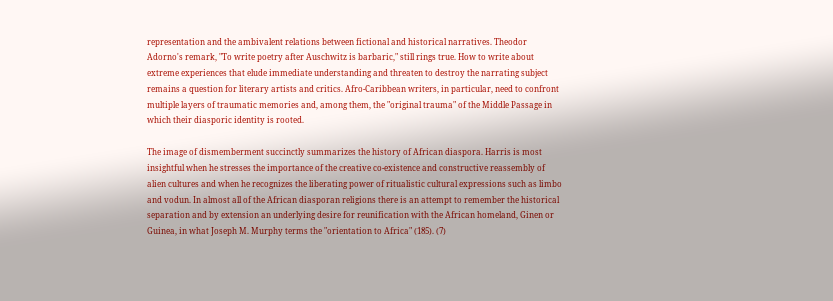representation and the ambivalent relations between fictional and historical narratives. Theodor Adorno's remark, "To write poetry after Auschwitz is barbaric," still rings true. How to write about extreme experiences that elude immediate understanding and threaten to destroy the narrating subject remains a question for literary artists and critics. Afro-Caribbean writers, in particular, need to confront multiple layers of traumatic memories and, among them, the "original trauma" of the Middle Passage in which their diasporic identity is rooted.

The image of dismemberment succinctly summarizes the history of African diaspora. Harris is most insightful when he stresses the importance of the creative co-existence and constructive reassembly of alien cultures and when he recognizes the liberating power of ritualistic cultural expressions such as limbo and vodun. In almost all of the African diasporan religions there is an attempt to remember the historical separation and by extension an underlying desire for reunification with the African homeland, Ginen or Guinea, in what Joseph M. Murphy terms the "orientation to Africa" (185). (7)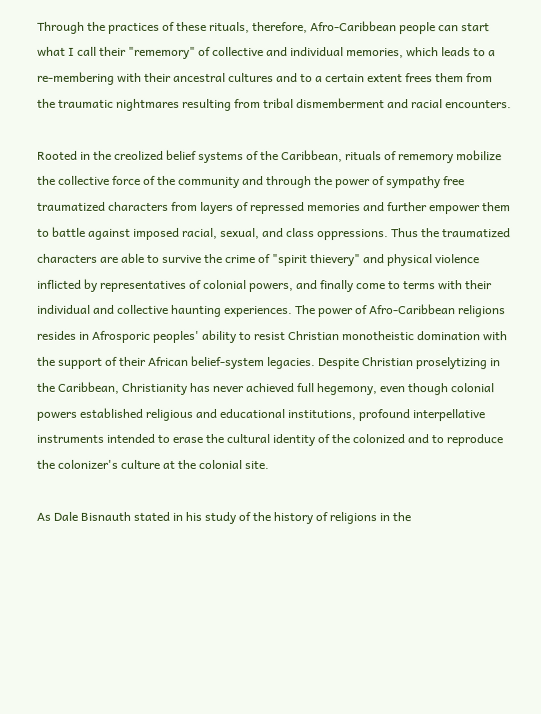Through the practices of these rituals, therefore, Afro-Caribbean people can start what I call their "rememory" of collective and individual memories, which leads to a re-membering with their ancestral cultures and to a certain extent frees them from the traumatic nightmares resulting from tribal dismemberment and racial encounters.

Rooted in the creolized belief systems of the Caribbean, rituals of rememory mobilize the collective force of the community and through the power of sympathy free traumatized characters from layers of repressed memories and further empower them to battle against imposed racial, sexual, and class oppressions. Thus the traumatized characters are able to survive the crime of "spirit thievery" and physical violence inflicted by representatives of colonial powers, and finally come to terms with their individual and collective haunting experiences. The power of Afro-Caribbean religions resides in Afrosporic peoples' ability to resist Christian monotheistic domination with the support of their African belief-system legacies. Despite Christian proselytizing in the Caribbean, Christianity has never achieved full hegemony, even though colonial powers established religious and educational institutions, profound interpellative instruments intended to erase the cultural identity of the colonized and to reproduce the colonizer's culture at the colonial site.

As Dale Bisnauth stated in his study of the history of religions in the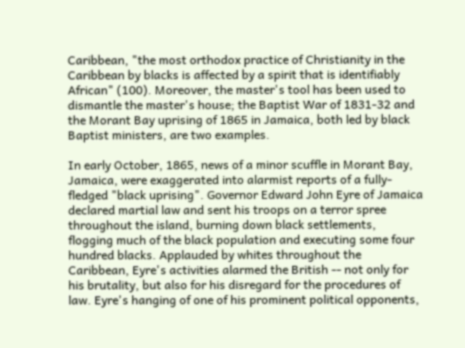Caribbean, "the most orthodox practice of Christianity in the Caribbean by blacks is affected by a spirit that is identifiably African" (100). Moreover, the master's tool has been used to dismantle the master's house; the Baptist War of 1831-32 and the Morant Bay uprising of 1865 in Jamaica, both led by black Baptist ministers, are two examples.

In early October, 1865, news of a minor scuffle in Morant Bay, Jamaica, were exaggerated into alarmist reports of a fully-fledged "black uprising". Governor Edward John Eyre of Jamaica declared martial law and sent his troops on a terror spree throughout the island, burning down black settlements, flogging much of the black population and executing some four hundred blacks. Applauded by whites throughout the Caribbean, Eyre's activities alarmed the British -- not only for his brutality, but also for his disregard for the procedures of law. Eyre's hanging of one of his prominent political opponents,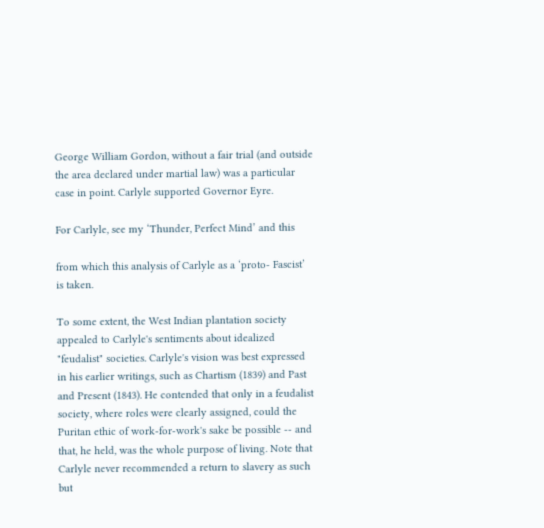George William Gordon, without a fair trial (and outside the area declared under martial law) was a particular case in point. Carlyle supported Governor Eyre.

For Carlyle, see my ‘Thunder, Perfect Mind’ and this

from which this analysis of Carlyle as a ‘proto- Fascist’ is taken.

To some extent, the West Indian plantation society appealed to Carlyle's sentiments about idealized "feudalist" societies. Carlyle's vision was best expressed in his earlier writings, such as Chartism (1839) and Past and Present (1843). He contended that only in a feudalist society, where roles were clearly assigned, could the Puritan ethic of work-for-work's sake be possible -- and that, he held, was the whole purpose of living. Note that Carlyle never recommended a return to slavery as such but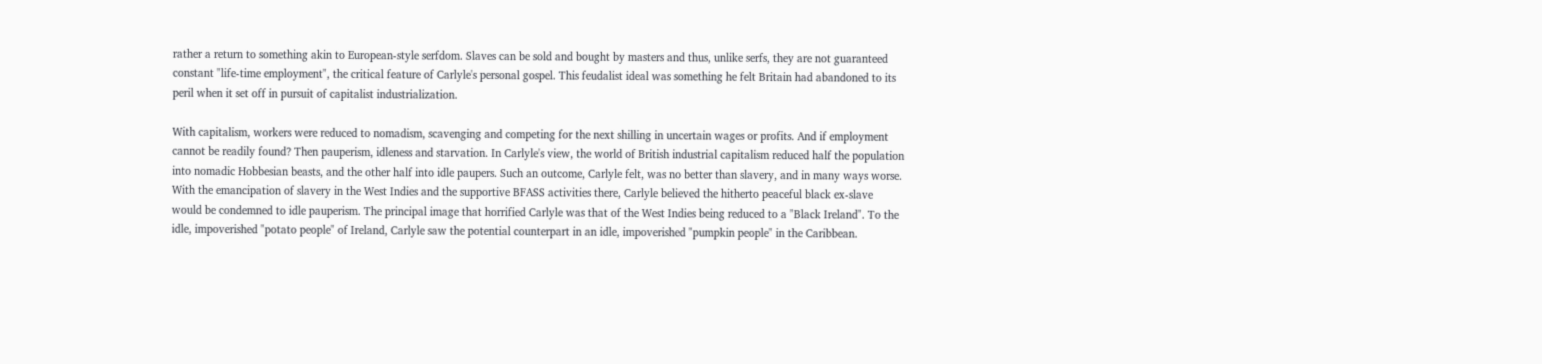rather a return to something akin to European-style serfdom. Slaves can be sold and bought by masters and thus, unlike serfs, they are not guaranteed constant "life-time employment", the critical feature of Carlyle's personal gospel. This feudalist ideal was something he felt Britain had abandoned to its peril when it set off in pursuit of capitalist industrialization.

With capitalism, workers were reduced to nomadism, scavenging and competing for the next shilling in uncertain wages or profits. And if employment cannot be readily found? Then pauperism, idleness and starvation. In Carlyle's view, the world of British industrial capitalism reduced half the population into nomadic Hobbesian beasts, and the other half into idle paupers. Such an outcome, Carlyle felt, was no better than slavery, and in many ways worse.
With the emancipation of slavery in the West Indies and the supportive BFASS activities there, Carlyle believed the hitherto peaceful black ex-slave would be condemned to idle pauperism. The principal image that horrified Carlyle was that of the West Indies being reduced to a "Black Ireland". To the idle, impoverished "potato people" of Ireland, Carlyle saw the potential counterpart in an idle, impoverished "pumpkin people" in the Caribbean.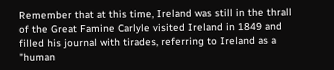Remember that at this time, Ireland was still in the thrall of the Great Famine Carlyle visited Ireland in 1849 and filled his journal with tirades, referring to Ireland as a "human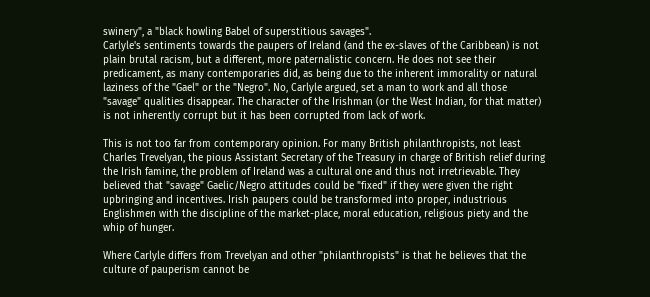swinery", a "black howling Babel of superstitious savages".
Carlyle's sentiments towards the paupers of Ireland (and the ex-slaves of the Caribbean) is not plain brutal racism, but a different, more paternalistic concern. He does not see their predicament, as many contemporaries did, as being due to the inherent immorality or natural laziness of the "Gael" or the "Negro". No, Carlyle argued, set a man to work and all those "savage" qualities disappear. The character of the Irishman (or the West Indian, for that matter) is not inherently corrupt but it has been corrupted from lack of work.

This is not too far from contemporary opinion. For many British philanthropists, not least Charles Trevelyan, the pious Assistant Secretary of the Treasury in charge of British relief during the Irish famine, the problem of Ireland was a cultural one and thus not irretrievable. They believed that "savage" Gaelic/Negro attitudes could be "fixed" if they were given the right upbringing and incentives. Irish paupers could be transformed into proper, industrious Englishmen with the discipline of the market-place, moral education, religious piety and the whip of hunger.

Where Carlyle differs from Trevelyan and other "philanthropists" is that he believes that the culture of pauperism cannot be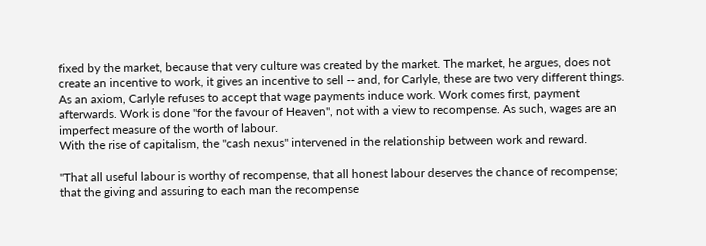fixed by the market, because that very culture was created by the market. The market, he argues, does not create an incentive to work, it gives an incentive to sell -- and, for Carlyle, these are two very different things. As an axiom, Carlyle refuses to accept that wage payments induce work. Work comes first, payment afterwards. Work is done "for the favour of Heaven", not with a view to recompense. As such, wages are an imperfect measure of the worth of labour.
With the rise of capitalism, the "cash nexus" intervened in the relationship between work and reward.

"That all useful labour is worthy of recompense, that all honest labour deserves the chance of recompense; that the giving and assuring to each man the recompense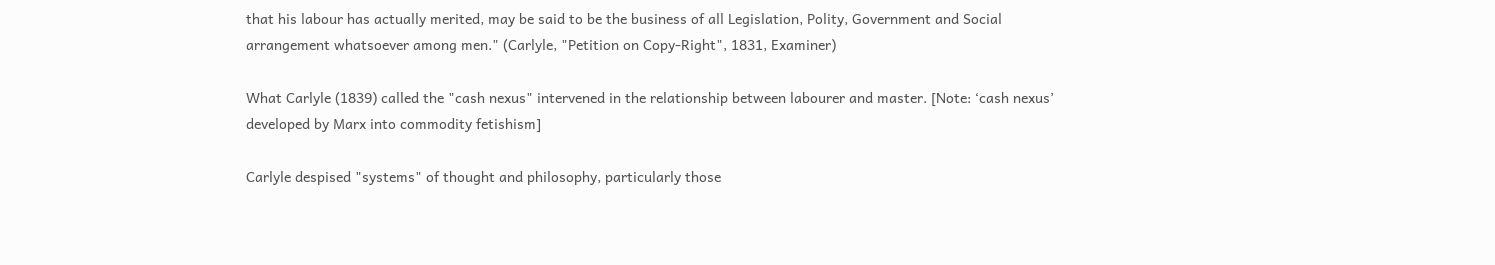that his labour has actually merited, may be said to be the business of all Legislation, Polity, Government and Social arrangement whatsoever among men." (Carlyle, "Petition on Copy-Right", 1831, Examiner)

What Carlyle (1839) called the "cash nexus" intervened in the relationship between labourer and master. [Note: ‘cash nexus’ developed by Marx into commodity fetishism]

Carlyle despised "systems" of thought and philosophy, particularly those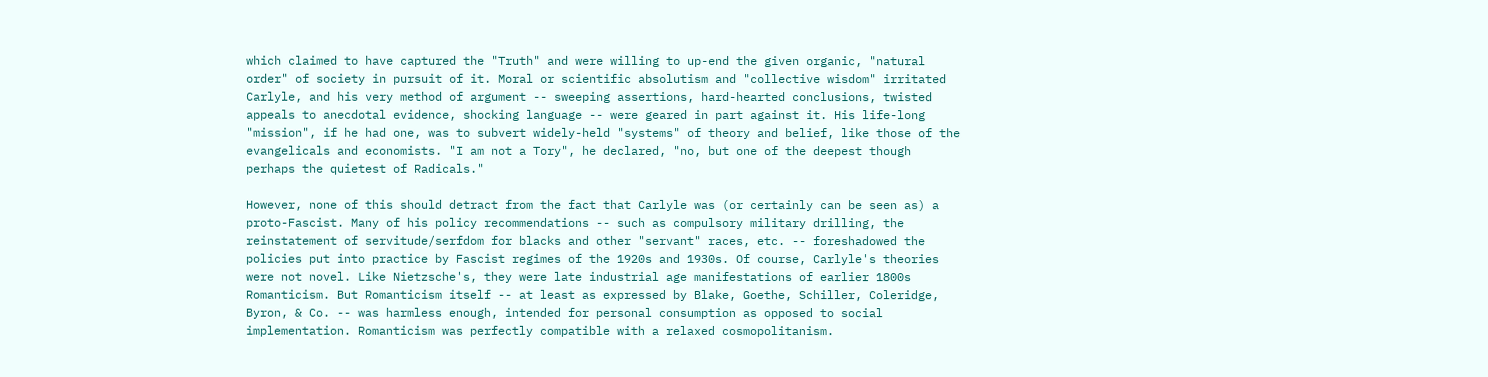which claimed to have captured the "Truth" and were willing to up-end the given organic, "natural order" of society in pursuit of it. Moral or scientific absolutism and "collective wisdom" irritated Carlyle, and his very method of argument -- sweeping assertions, hard-hearted conclusions, twisted appeals to anecdotal evidence, shocking language -- were geared in part against it. His life-long "mission", if he had one, was to subvert widely-held "systems" of theory and belief, like those of the evangelicals and economists. "I am not a Tory", he declared, "no, but one of the deepest though perhaps the quietest of Radicals."

However, none of this should detract from the fact that Carlyle was (or certainly can be seen as) a proto-Fascist. Many of his policy recommendations -- such as compulsory military drilling, the reinstatement of servitude/serfdom for blacks and other "servant" races, etc. -- foreshadowed the policies put into practice by Fascist regimes of the 1920s and 1930s. Of course, Carlyle's theories were not novel. Like Nietzsche's, they were late industrial age manifestations of earlier 1800s Romanticism. But Romanticism itself -- at least as expressed by Blake, Goethe, Schiller, Coleridge, Byron, & Co. -- was harmless enough, intended for personal consumption as opposed to social implementation. Romanticism was perfectly compatible with a relaxed cosmopolitanism.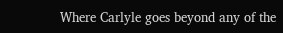Where Carlyle goes beyond any of the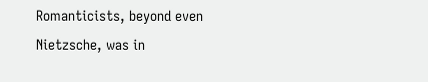Romanticists, beyond even Nietzsche, was in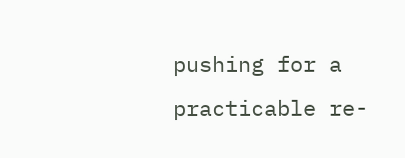pushing for a practicable re-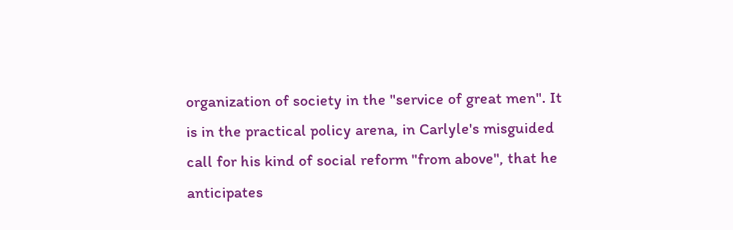organization of society in the "service of great men". It is in the practical policy arena, in Carlyle's misguided call for his kind of social reform "from above", that he anticipates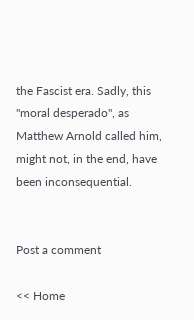the Fascist era. Sadly, this "moral desperado", as Matthew Arnold called him, might not, in the end, have been inconsequential.


Post a comment

<< Home